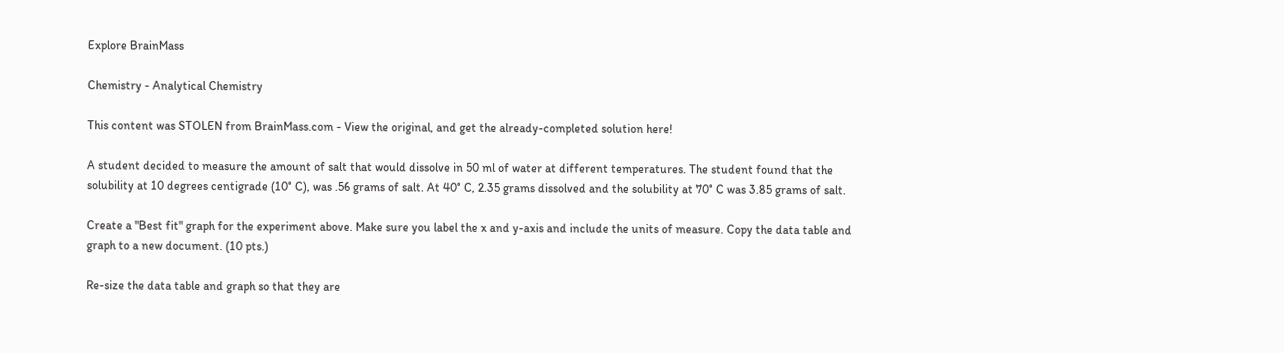Explore BrainMass

Chemistry - Analytical Chemistry

This content was STOLEN from BrainMass.com - View the original, and get the already-completed solution here!

A student decided to measure the amount of salt that would dissolve in 50 ml of water at different temperatures. The student found that the solubility at 10 degrees centigrade (10° C), was .56 grams of salt. At 40° C, 2.35 grams dissolved and the solubility at 70° C was 3.85 grams of salt.

Create a "Best fit" graph for the experiment above. Make sure you label the x and y-axis and include the units of measure. Copy the data table and graph to a new document. (10 pts.)

Re-size the data table and graph so that they are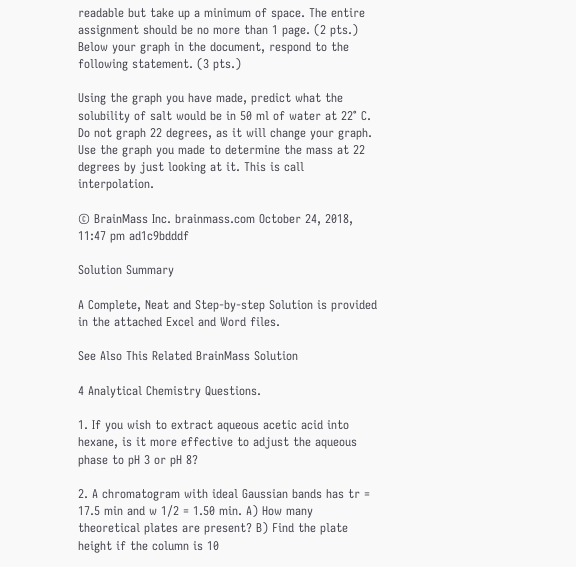readable but take up a minimum of space. The entire assignment should be no more than 1 page. (2 pts.)
Below your graph in the document, respond to the following statement. (3 pts.)

Using the graph you have made, predict what the solubility of salt would be in 50 ml of water at 22° C. Do not graph 22 degrees, as it will change your graph. Use the graph you made to determine the mass at 22 degrees by just looking at it. This is call interpolation.

© BrainMass Inc. brainmass.com October 24, 2018, 11:47 pm ad1c9bdddf

Solution Summary

A Complete, Neat and Step-by-step Solution is provided in the attached Excel and Word files.

See Also This Related BrainMass Solution

4 Analytical Chemistry Questions.

1. If you wish to extract aqueous acetic acid into hexane, is it more effective to adjust the aqueous phase to pH 3 or pH 8?

2. A chromatogram with ideal Gaussian bands has tr = 17.5 min and w 1/2 = 1.50 min. A) How many theoretical plates are present? B) Find the plate height if the column is 10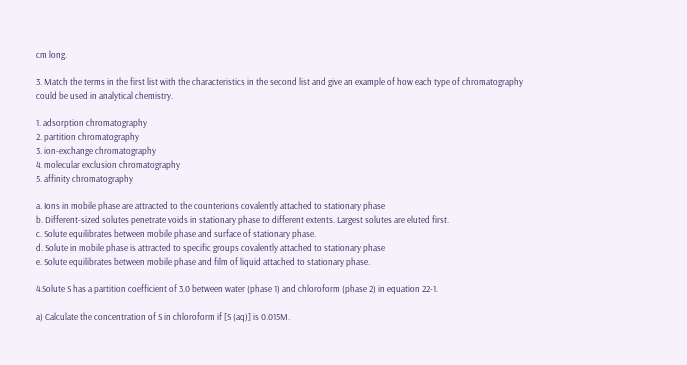cm long.

3. Match the terms in the first list with the characteristics in the second list and give an example of how each type of chromatography could be used in analytical chemistry.

1. adsorption chromatography
2. partition chromatography
3. ion-exchange chromatography
4. molecular exclusion chromatography
5. affinity chromatography

a. Ions in mobile phase are attracted to the counterions covalently attached to stationary phase
b. Different-sized solutes penetrate voids in stationary phase to different extents. Largest solutes are eluted first.
c. Solute equilibrates between mobile phase and surface of stationary phase.
d. Solute in mobile phase is attracted to specific groups covalently attached to stationary phase
e. Solute equilibrates between mobile phase and film of liquid attached to stationary phase.

4.Solute S has a partition coefficient of 3.0 between water (phase 1) and chloroform (phase 2) in equation 22-1.

a) Calculate the concentration of S in chloroform if [S (aq)] is 0.015M.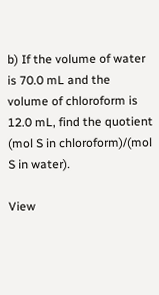b) If the volume of water is 70.0 mL and the volume of chloroform is 12.0 mL, find the quotient (mol S in chloroform)/(mol S in water).

View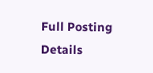Full Posting Details